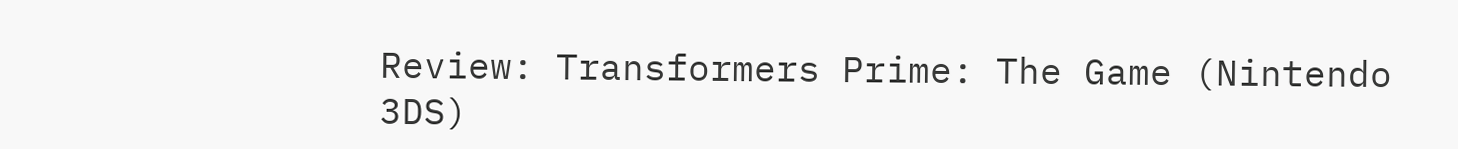Review: Transformers Prime: The Game (Nintendo 3DS)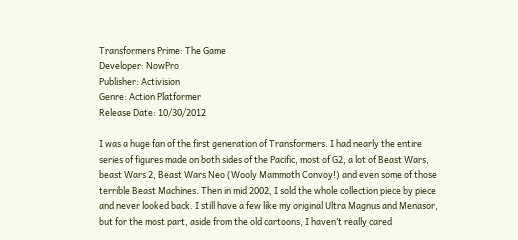Transformers Prime: The Game
Developer: NowPro
Publisher: Activision
Genre: Action Platformer
Release Date: 10/30/2012

I was a huge fan of the first generation of Transformers. I had nearly the entire series of figures made on both sides of the Pacific, most of G2, a lot of Beast Wars, beast Wars 2, Beast Wars Neo (Wooly Mammoth Convoy!) and even some of those terrible Beast Machines. Then in mid 2002, I sold the whole collection piece by piece and never looked back. I still have a few like my original Ultra Magnus and Menasor, but for the most part, aside from the old cartoons, I haven’t really cared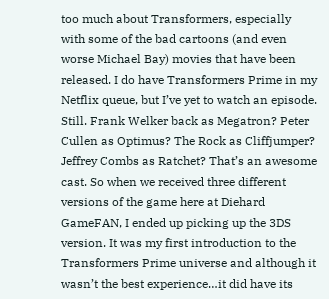too much about Transformers, especially with some of the bad cartoons (and even worse Michael Bay) movies that have been released. I do have Transformers Prime in my Netflix queue, but I’ve yet to watch an episode. Still. Frank Welker back as Megatron? Peter Cullen as Optimus? The Rock as Cliffjumper? Jeffrey Combs as Ratchet? That’s an awesome cast. So when we received three different versions of the game here at Diehard GameFAN, I ended up picking up the 3DS version. It was my first introduction to the Transformers Prime universe and although it wasn’t the best experience…it did have its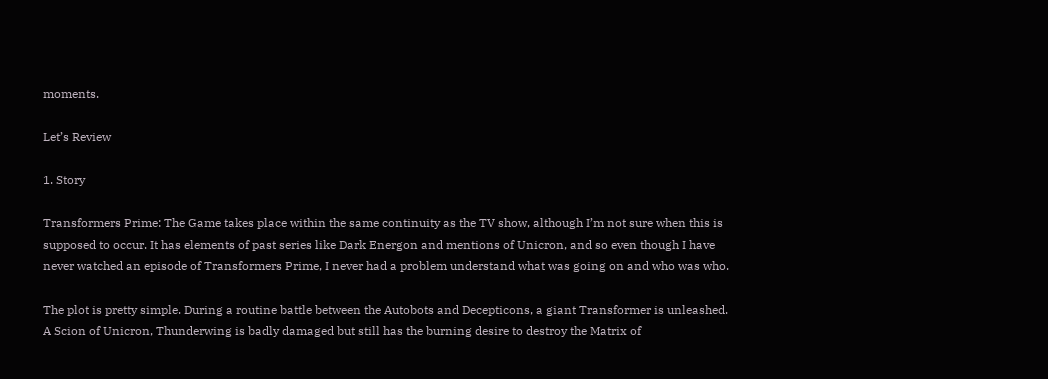moments.

Let’s Review

1. Story

Transformers Prime: The Game takes place within the same continuity as the TV show, although I’m not sure when this is supposed to occur. It has elements of past series like Dark Energon and mentions of Unicron, and so even though I have never watched an episode of Transformers Prime, I never had a problem understand what was going on and who was who.

The plot is pretty simple. During a routine battle between the Autobots and Decepticons, a giant Transformer is unleashed. A Scion of Unicron, Thunderwing is badly damaged but still has the burning desire to destroy the Matrix of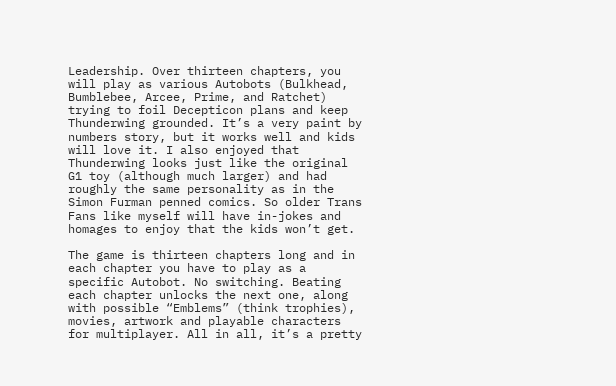Leadership. Over thirteen chapters, you will play as various Autobots (Bulkhead, Bumblebee, Arcee, Prime, and Ratchet) trying to foil Decepticon plans and keep Thunderwing grounded. It’s a very paint by numbers story, but it works well and kids will love it. I also enjoyed that Thunderwing looks just like the original G1 toy (although much larger) and had roughly the same personality as in the Simon Furman penned comics. So older Trans Fans like myself will have in-jokes and homages to enjoy that the kids won’t get.

The game is thirteen chapters long and in each chapter you have to play as a specific Autobot. No switching. Beating each chapter unlocks the next one, along with possible “Emblems” (think trophies), movies, artwork and playable characters for multiplayer. All in all, it’s a pretty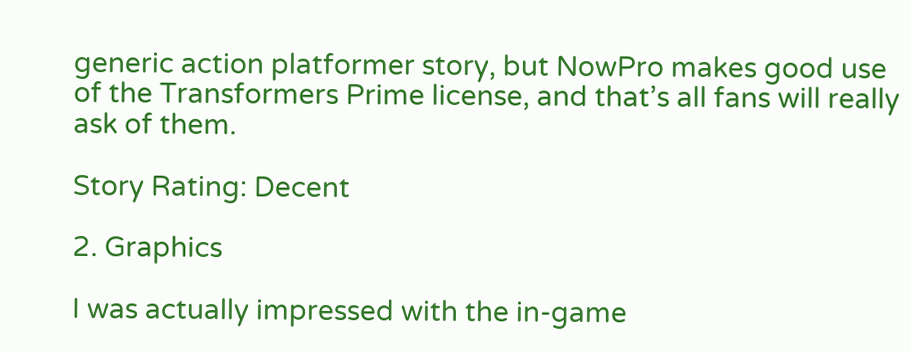generic action platformer story, but NowPro makes good use of the Transformers Prime license, and that’s all fans will really ask of them.

Story Rating: Decent

2. Graphics

I was actually impressed with the in-game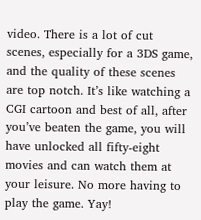video. There is a lot of cut scenes, especially for a 3DS game, and the quality of these scenes are top notch. It’s like watching a CGI cartoon and best of all, after you’ve beaten the game, you will have unlocked all fifty-eight movies and can watch them at your leisure. No more having to play the game. Yay!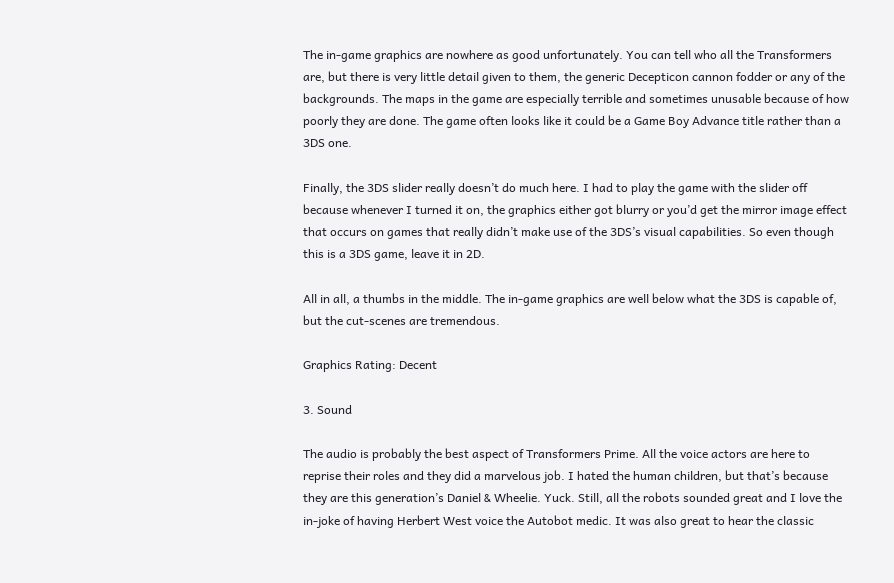The in-game graphics are nowhere as good unfortunately. You can tell who all the Transformers are, but there is very little detail given to them, the generic Decepticon cannon fodder or any of the backgrounds. The maps in the game are especially terrible and sometimes unusable because of how poorly they are done. The game often looks like it could be a Game Boy Advance title rather than a 3DS one.

Finally, the 3DS slider really doesn’t do much here. I had to play the game with the slider off because whenever I turned it on, the graphics either got blurry or you’d get the mirror image effect that occurs on games that really didn’t make use of the 3DS’s visual capabilities. So even though this is a 3DS game, leave it in 2D.

All in all, a thumbs in the middle. The in-game graphics are well below what the 3DS is capable of, but the cut-scenes are tremendous.

Graphics Rating: Decent

3. Sound

The audio is probably the best aspect of Transformers Prime. All the voice actors are here to reprise their roles and they did a marvelous job. I hated the human children, but that’s because they are this generation’s Daniel & Wheelie. Yuck. Still, all the robots sounded great and I love the in-joke of having Herbert West voice the Autobot medic. It was also great to hear the classic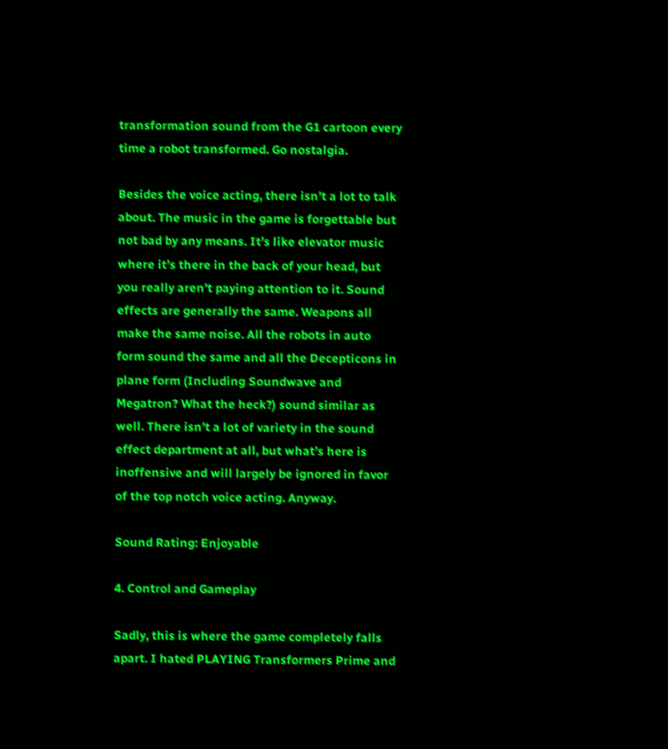transformation sound from the G1 cartoon every time a robot transformed. Go nostalgia.

Besides the voice acting, there isn’t a lot to talk about. The music in the game is forgettable but not bad by any means. It’s like elevator music where it’s there in the back of your head, but you really aren’t paying attention to it. Sound effects are generally the same. Weapons all make the same noise. All the robots in auto form sound the same and all the Decepticons in plane form (Including Soundwave and Megatron? What the heck?) sound similar as well. There isn’t a lot of variety in the sound effect department at all, but what’s here is inoffensive and will largely be ignored in favor of the top notch voice acting. Anyway.

Sound Rating: Enjoyable

4. Control and Gameplay

Sadly, this is where the game completely falls apart. I hated PLAYING Transformers Prime and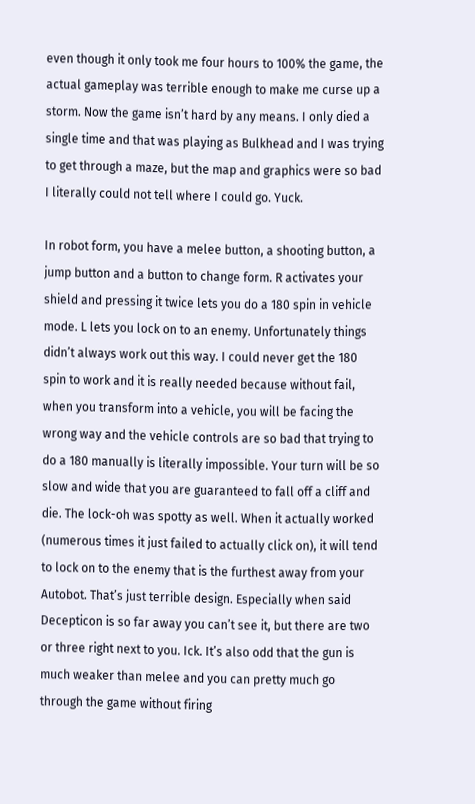even though it only took me four hours to 100% the game, the actual gameplay was terrible enough to make me curse up a storm. Now the game isn’t hard by any means. I only died a single time and that was playing as Bulkhead and I was trying to get through a maze, but the map and graphics were so bad I literally could not tell where I could go. Yuck.

In robot form, you have a melee button, a shooting button, a jump button and a button to change form. R activates your shield and pressing it twice lets you do a 180 spin in vehicle mode. L lets you lock on to an enemy. Unfortunately things didn’t always work out this way. I could never get the 180 spin to work and it is really needed because without fail, when you transform into a vehicle, you will be facing the wrong way and the vehicle controls are so bad that trying to do a 180 manually is literally impossible. Your turn will be so slow and wide that you are guaranteed to fall off a cliff and die. The lock-oh was spotty as well. When it actually worked (numerous times it just failed to actually click on), it will tend to lock on to the enemy that is the furthest away from your Autobot. That’s just terrible design. Especially when said Decepticon is so far away you can’t see it, but there are two or three right next to you. Ick. It’s also odd that the gun is much weaker than melee and you can pretty much go through the game without firing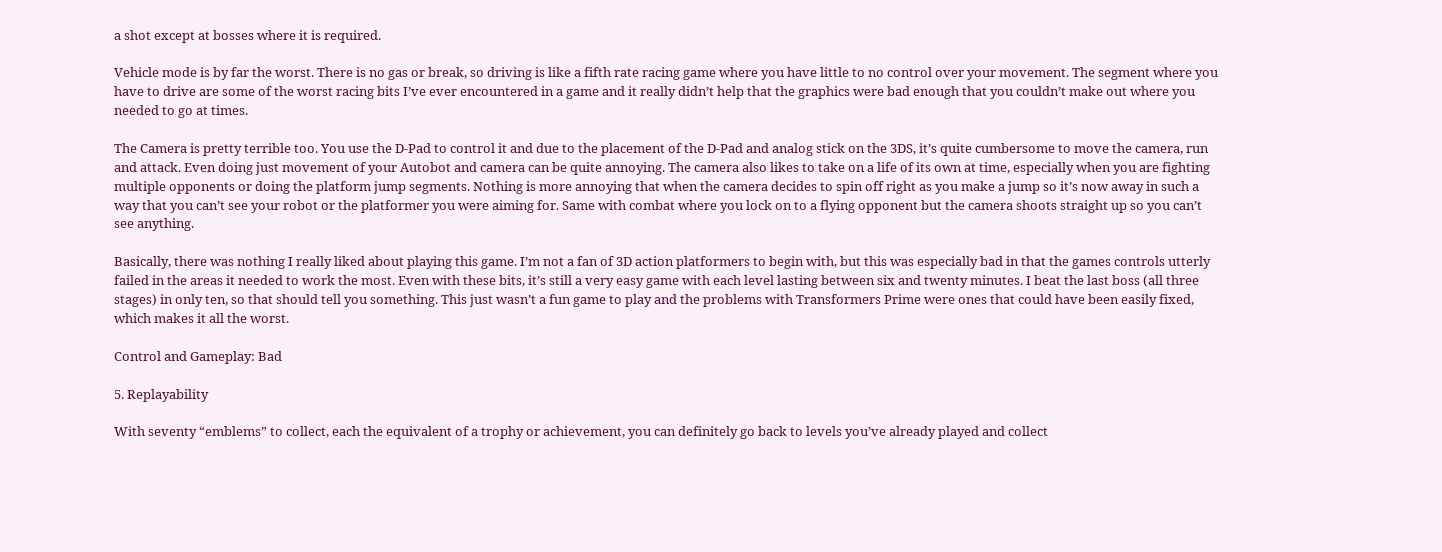a shot except at bosses where it is required.

Vehicle mode is by far the worst. There is no gas or break, so driving is like a fifth rate racing game where you have little to no control over your movement. The segment where you have to drive are some of the worst racing bits I’ve ever encountered in a game and it really didn’t help that the graphics were bad enough that you couldn’t make out where you needed to go at times.

The Camera is pretty terrible too. You use the D-Pad to control it and due to the placement of the D-Pad and analog stick on the 3DS, it’s quite cumbersome to move the camera, run and attack. Even doing just movement of your Autobot and camera can be quite annoying. The camera also likes to take on a life of its own at time, especially when you are fighting multiple opponents or doing the platform jump segments. Nothing is more annoying that when the camera decides to spin off right as you make a jump so it’s now away in such a way that you can’t see your robot or the platformer you were aiming for. Same with combat where you lock on to a flying opponent but the camera shoots straight up so you can’t see anything.

Basically, there was nothing I really liked about playing this game. I’m not a fan of 3D action platformers to begin with, but this was especially bad in that the games controls utterly failed in the areas it needed to work the most. Even with these bits, it’s still a very easy game with each level lasting between six and twenty minutes. I beat the last boss (all three stages) in only ten, so that should tell you something. This just wasn’t a fun game to play and the problems with Transformers Prime were ones that could have been easily fixed, which makes it all the worst.

Control and Gameplay: Bad

5. Replayability

With seventy “emblems” to collect, each the equivalent of a trophy or achievement, you can definitely go back to levels you’ve already played and collect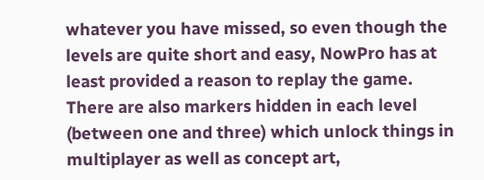whatever you have missed, so even though the levels are quite short and easy, NowPro has at least provided a reason to replay the game. There are also markers hidden in each level (between one and three) which unlock things in multiplayer as well as concept art,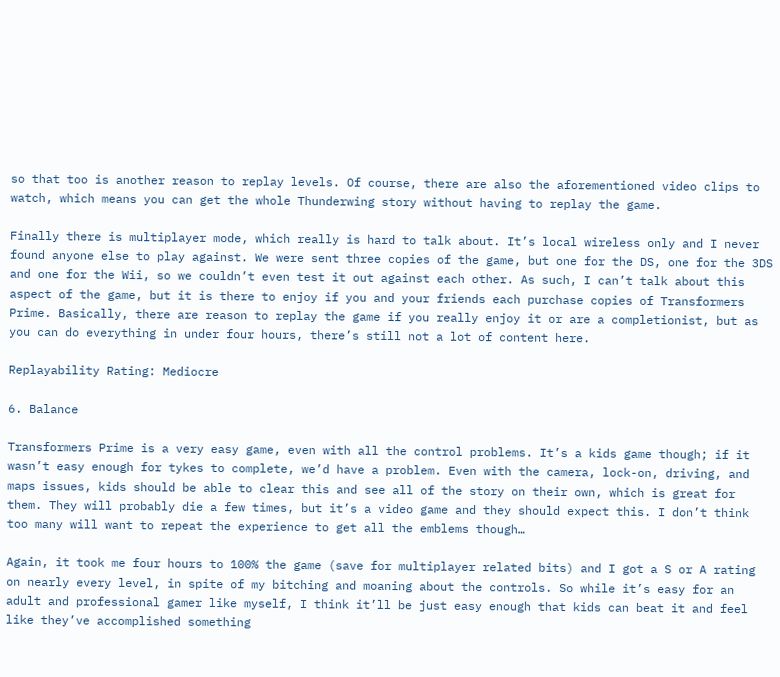so that too is another reason to replay levels. Of course, there are also the aforementioned video clips to watch, which means you can get the whole Thunderwing story without having to replay the game.

Finally there is multiplayer mode, which really is hard to talk about. It’s local wireless only and I never found anyone else to play against. We were sent three copies of the game, but one for the DS, one for the 3DS and one for the Wii, so we couldn’t even test it out against each other. As such, I can’t talk about this aspect of the game, but it is there to enjoy if you and your friends each purchase copies of Transformers Prime. Basically, there are reason to replay the game if you really enjoy it or are a completionist, but as you can do everything in under four hours, there’s still not a lot of content here.

Replayability Rating: Mediocre

6. Balance

Transformers Prime is a very easy game, even with all the control problems. It’s a kids game though; if it wasn’t easy enough for tykes to complete, we’d have a problem. Even with the camera, lock-on, driving, and maps issues, kids should be able to clear this and see all of the story on their own, which is great for them. They will probably die a few times, but it’s a video game and they should expect this. I don’t think too many will want to repeat the experience to get all the emblems though…

Again, it took me four hours to 100% the game (save for multiplayer related bits) and I got a S or A rating on nearly every level, in spite of my bitching and moaning about the controls. So while it’s easy for an adult and professional gamer like myself, I think it’ll be just easy enough that kids can beat it and feel like they’ve accomplished something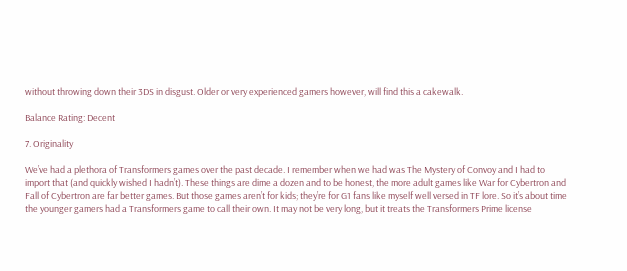without throwing down their 3DS in disgust. Older or very experienced gamers however, will find this a cakewalk.

Balance Rating: Decent

7. Originality

We’ve had a plethora of Transformers games over the past decade. I remember when we had was The Mystery of Convoy and I had to import that (and quickly wished I hadn’t). These things are dime a dozen and to be honest, the more adult games like War for Cybertron and Fall of Cybertron are far better games. But those games aren’t for kids; they’re for G1 fans like myself well versed in TF lore. So it’s about time the younger gamers had a Transformers game to call their own. It may not be very long, but it treats the Transformers Prime license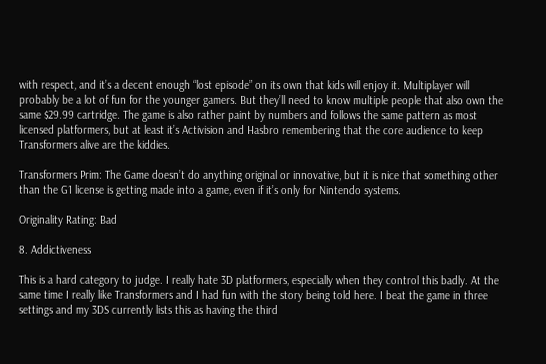with respect, and it’s a decent enough “lost episode” on its own that kids will enjoy it. Multiplayer will probably be a lot of fun for the younger gamers. But they’ll need to know multiple people that also own the same $29.99 cartridge. The game is also rather paint by numbers and follows the same pattern as most licensed platformers, but at least it’s Activision and Hasbro remembering that the core audience to keep Transformers alive are the kiddies.

Transformers Prim: The Game doesn’t do anything original or innovative, but it is nice that something other than the G1 license is getting made into a game, even if it’s only for Nintendo systems.

Originality Rating: Bad

8. Addictiveness

This is a hard category to judge. I really hate 3D platformers, especially when they control this badly. At the same time I really like Transformers and I had fun with the story being told here. I beat the game in three settings and my 3DS currently lists this as having the third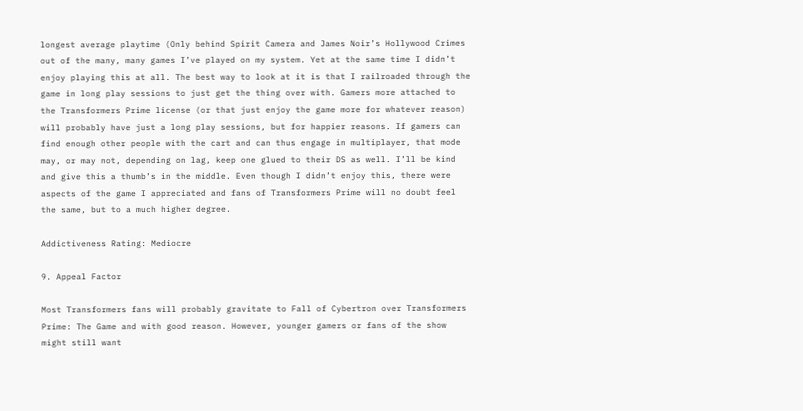longest average playtime (Only behind Spirit Camera and James Noir’s Hollywood Crimes out of the many, many games I’ve played on my system. Yet at the same time I didn’t enjoy playing this at all. The best way to look at it is that I railroaded through the game in long play sessions to just get the thing over with. Gamers more attached to the Transformers Prime license (or that just enjoy the game more for whatever reason) will probably have just a long play sessions, but for happier reasons. If gamers can find enough other people with the cart and can thus engage in multiplayer, that mode may, or may not, depending on lag, keep one glued to their DS as well. I’ll be kind and give this a thumb’s in the middle. Even though I didn’t enjoy this, there were aspects of the game I appreciated and fans of Transformers Prime will no doubt feel the same, but to a much higher degree.

Addictiveness Rating: Mediocre

9. Appeal Factor

Most Transformers fans will probably gravitate to Fall of Cybertron over Transformers Prime: The Game and with good reason. However, younger gamers or fans of the show might still want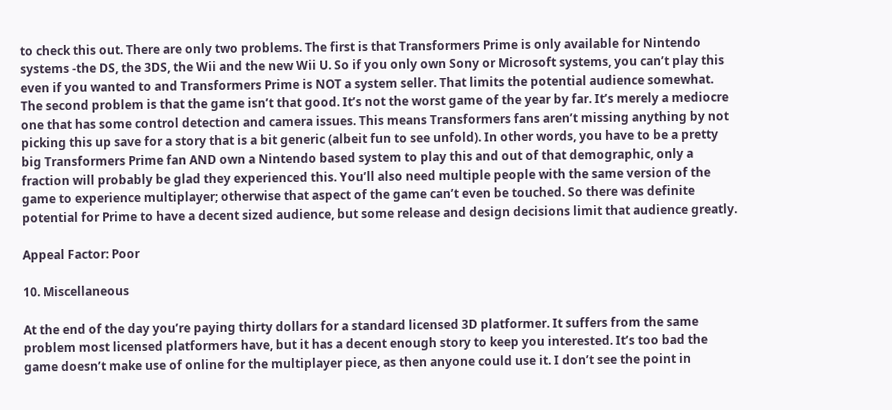to check this out. There are only two problems. The first is that Transformers Prime is only available for Nintendo systems -the DS, the 3DS, the Wii and the new Wii U. So if you only own Sony or Microsoft systems, you can’t play this even if you wanted to and Transformers Prime is NOT a system seller. That limits the potential audience somewhat. The second problem is that the game isn’t that good. It’s not the worst game of the year by far. It’s merely a mediocre one that has some control detection and camera issues. This means Transformers fans aren’t missing anything by not picking this up save for a story that is a bit generic (albeit fun to see unfold). In other words, you have to be a pretty big Transformers Prime fan AND own a Nintendo based system to play this and out of that demographic, only a fraction will probably be glad they experienced this. You’ll also need multiple people with the same version of the game to experience multiplayer; otherwise that aspect of the game can’t even be touched. So there was definite potential for Prime to have a decent sized audience, but some release and design decisions limit that audience greatly.

Appeal Factor: Poor

10. Miscellaneous

At the end of the day you’re paying thirty dollars for a standard licensed 3D platformer. It suffers from the same problem most licensed platformers have, but it has a decent enough story to keep you interested. It’s too bad the game doesn’t make use of online for the multiplayer piece, as then anyone could use it. I don’t see the point in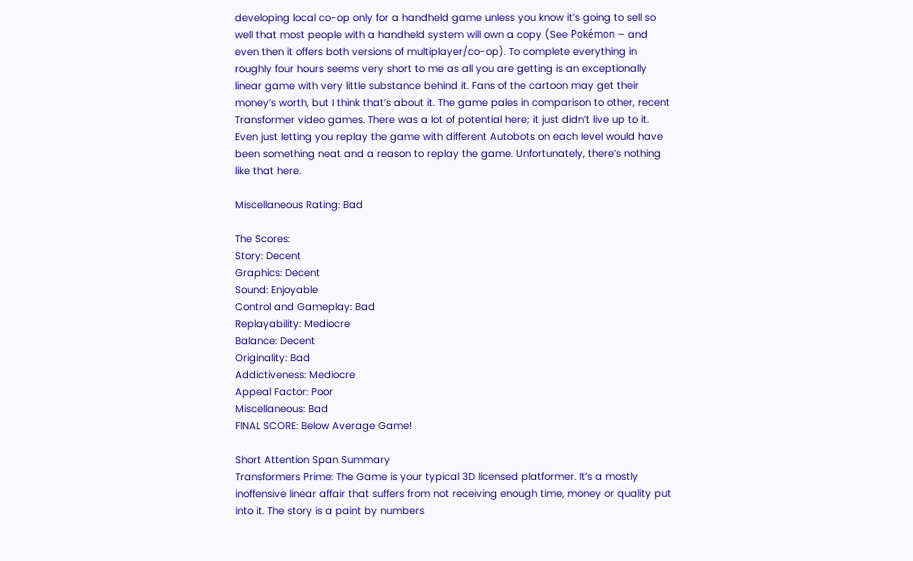developing local co-op only for a handheld game unless you know it’s going to sell so well that most people with a handheld system will own a copy (See Pokémon – and even then it offers both versions of multiplayer/co-op). To complete everything in roughly four hours seems very short to me as all you are getting is an exceptionally linear game with very little substance behind it. Fans of the cartoon may get their money’s worth, but I think that’s about it. The game pales in comparison to other, recent Transformer video games. There was a lot of potential here; it just didn’t live up to it. Even just letting you replay the game with different Autobots on each level would have been something neat and a reason to replay the game. Unfortunately, there’s nothing like that here.

Miscellaneous Rating: Bad

The Scores:
Story: Decent
Graphics: Decent
Sound: Enjoyable
Control and Gameplay: Bad
Replayability: Mediocre
Balance: Decent
Originality: Bad
Addictiveness: Mediocre
Appeal Factor: Poor
Miscellaneous: Bad
FINAL SCORE: Below Average Game!

Short Attention Span Summary
Transformers Prime: The Game is your typical 3D licensed platformer. It’s a mostly inoffensive linear affair that suffers from not receiving enough time, money or quality put into it. The story is a paint by numbers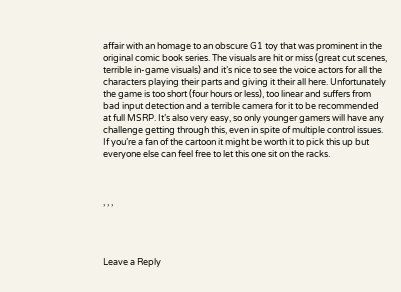affair with an homage to an obscure G1 toy that was prominent in the original comic book series. The visuals are hit or miss (great cut scenes, terrible in-game visuals) and it’s nice to see the voice actors for all the characters playing their parts and giving it their all here. Unfortunately the game is too short (four hours or less), too linear and suffers from bad input detection and a terrible camera for it to be recommended at full MSRP. It’s also very easy, so only younger gamers will have any challenge getting through this, even in spite of multiple control issues. If you’re a fan of the cartoon it might be worth it to pick this up but everyone else can feel free to let this one sit on the racks.



, , ,




Leave a Reply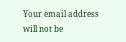Your email address will not be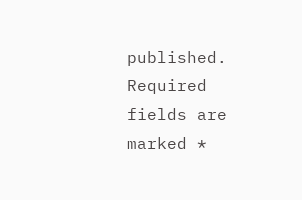published. Required fields are marked *